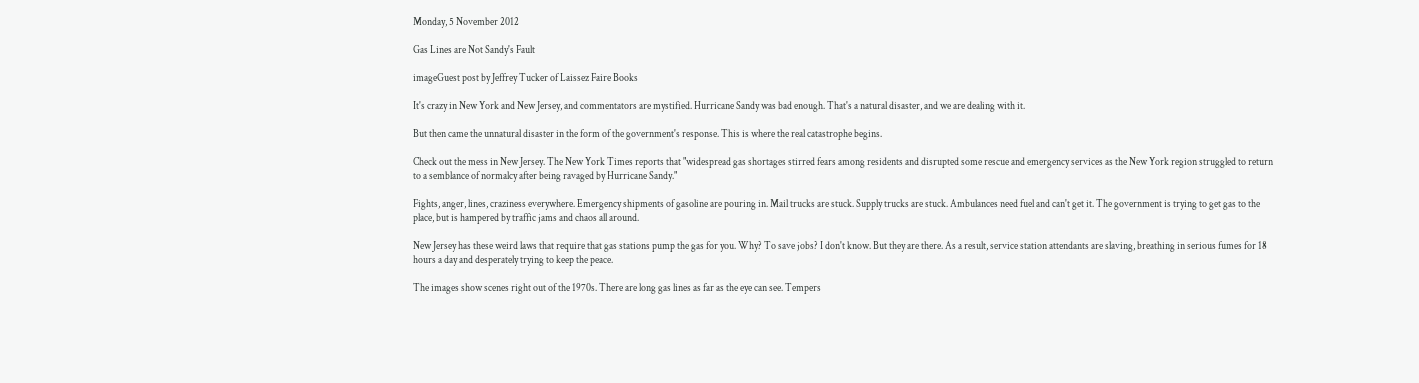Monday, 5 November 2012

Gas Lines are Not Sandy's Fault

imageGuest post by Jeffrey Tucker of Laissez Faire Books

It's crazy in New York and New Jersey, and commentators are mystified. Hurricane Sandy was bad enough. That's a natural disaster, and we are dealing with it.

But then came the unnatural disaster in the form of the government's response. This is where the real catastrophe begins.

Check out the mess in New Jersey. The New York Times reports that "widespread gas shortages stirred fears among residents and disrupted some rescue and emergency services as the New York region struggled to return to a semblance of normalcy after being ravaged by Hurricane Sandy."

Fights, anger, lines, craziness everywhere. Emergency shipments of gasoline are pouring in. Mail trucks are stuck. Supply trucks are stuck. Ambulances need fuel and can't get it. The government is trying to get gas to the place, but is hampered by traffic jams and chaos all around.

New Jersey has these weird laws that require that gas stations pump the gas for you. Why? To save jobs? I don't know. But they are there. As a result, service station attendants are slaving, breathing in serious fumes for 18 hours a day and desperately trying to keep the peace.

The images show scenes right out of the 1970s. There are long gas lines as far as the eye can see. Tempers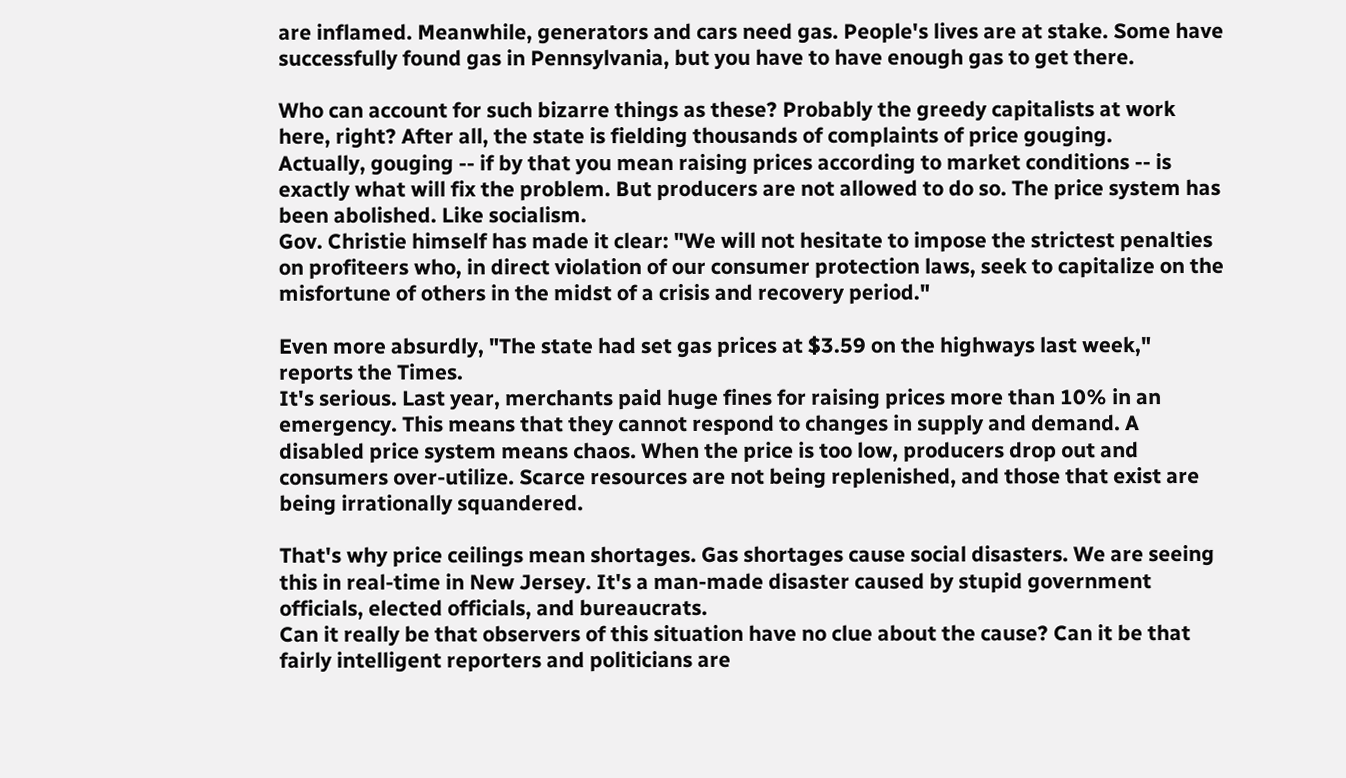are inflamed. Meanwhile, generators and cars need gas. People's lives are at stake. Some have successfully found gas in Pennsylvania, but you have to have enough gas to get there.

Who can account for such bizarre things as these? Probably the greedy capitalists at work here, right? After all, the state is fielding thousands of complaints of price gouging.
Actually, gouging -- if by that you mean raising prices according to market conditions -- is exactly what will fix the problem. But producers are not allowed to do so. The price system has been abolished. Like socialism.
Gov. Christie himself has made it clear: "We will not hesitate to impose the strictest penalties on profiteers who, in direct violation of our consumer protection laws, seek to capitalize on the misfortune of others in the midst of a crisis and recovery period."

Even more absurdly, "The state had set gas prices at $3.59 on the highways last week," reports the Times.
It's serious. Last year, merchants paid huge fines for raising prices more than 10% in an emergency. This means that they cannot respond to changes in supply and demand. A disabled price system means chaos. When the price is too low, producers drop out and consumers over-utilize. Scarce resources are not being replenished, and those that exist are being irrationally squandered.

That's why price ceilings mean shortages. Gas shortages cause social disasters. We are seeing this in real-time in New Jersey. It's a man-made disaster caused by stupid government officials, elected officials, and bureaucrats.
Can it really be that observers of this situation have no clue about the cause? Can it be that fairly intelligent reporters and politicians are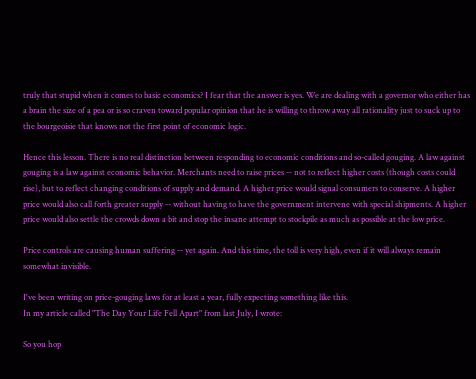truly that stupid when it comes to basic economics? I fear that the answer is yes. We are dealing with a governor who either has a brain the size of a pea or is so craven toward popular opinion that he is willing to throw away all rationality just to suck up to the bourgeoisie that knows not the first point of economic logic.

Hence this lesson. There is no real distinction between responding to economic conditions and so-called gouging. A law against gouging is a law against economic behavior. Merchants need to raise prices -- not to reflect higher costs (though costs could rise), but to reflect changing conditions of supply and demand. A higher price would signal consumers to conserve. A higher price would also call forth greater supply -- without having to have the government intervene with special shipments. A higher price would also settle the crowds down a bit and stop the insane attempt to stockpile as much as possible at the low price.

Price controls are causing human suffering -- yet again. And this time, the toll is very high, even if it will always remain somewhat invisible.

I've been writing on price-gouging laws for at least a year, fully expecting something like this.
In my article called "The Day Your Life Fell Apart" from last July, I wrote:

So you hop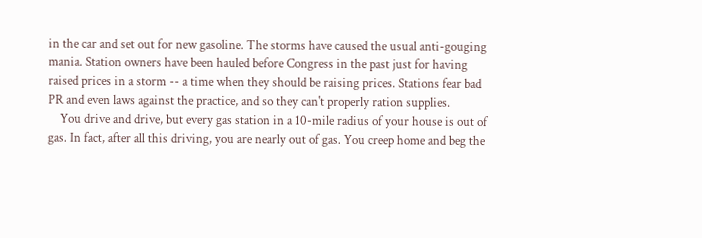in the car and set out for new gasoline. The storms have caused the usual anti-gouging mania. Station owners have been hauled before Congress in the past just for having raised prices in a storm -- a time when they should be raising prices. Stations fear bad PR and even laws against the practice, and so they can't properly ration supplies.
    You drive and drive, but every gas station in a 10-mile radius of your house is out of gas. In fact, after all this driving, you are nearly out of gas. You creep home and beg the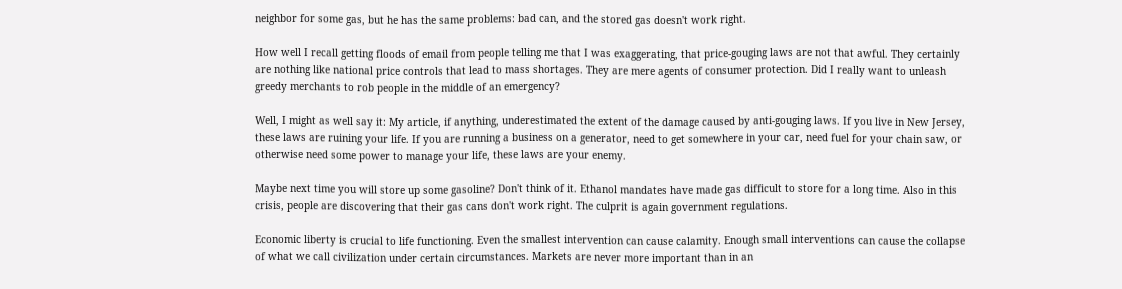neighbor for some gas, but he has the same problems: bad can, and the stored gas doesn't work right.

How well I recall getting floods of email from people telling me that I was exaggerating, that price-gouging laws are not that awful. They certainly are nothing like national price controls that lead to mass shortages. They are mere agents of consumer protection. Did I really want to unleash greedy merchants to rob people in the middle of an emergency?

Well, I might as well say it: My article, if anything, underestimated the extent of the damage caused by anti-gouging laws. If you live in New Jersey, these laws are ruining your life. If you are running a business on a generator, need to get somewhere in your car, need fuel for your chain saw, or otherwise need some power to manage your life, these laws are your enemy.

Maybe next time you will store up some gasoline? Don't think of it. Ethanol mandates have made gas difficult to store for a long time. Also in this crisis, people are discovering that their gas cans don't work right. The culprit is again government regulations.

Economic liberty is crucial to life functioning. Even the smallest intervention can cause calamity. Enough small interventions can cause the collapse of what we call civilization under certain circumstances. Markets are never more important than in an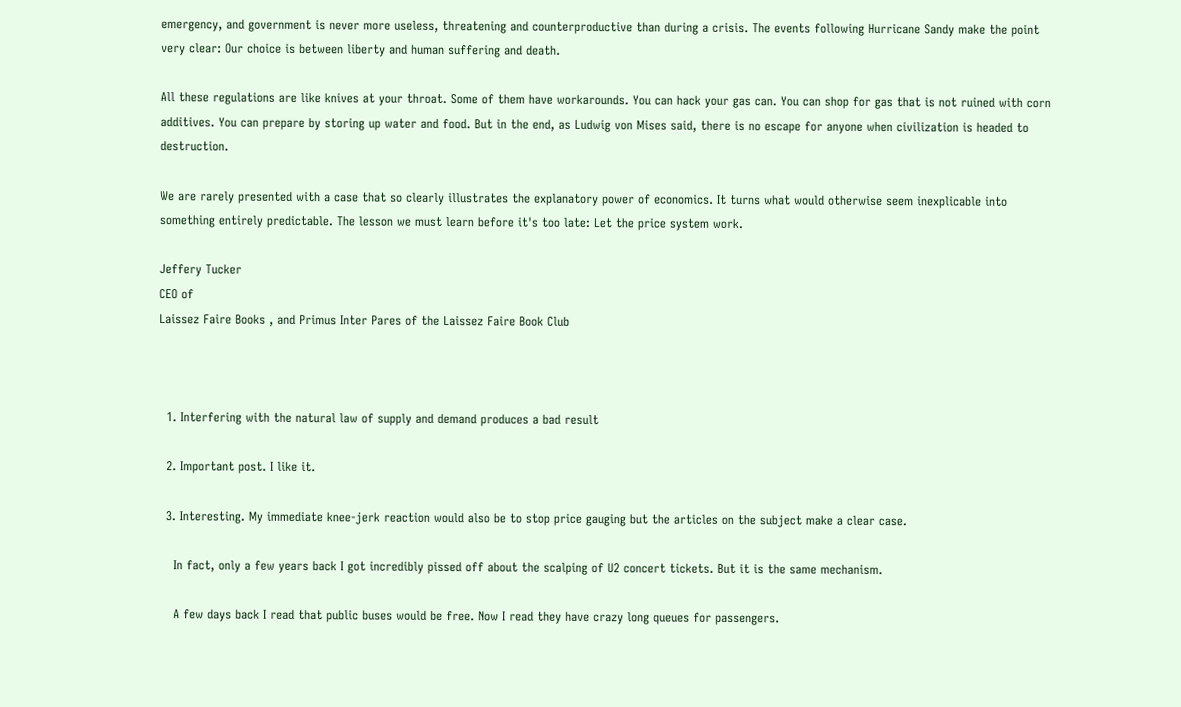emergency, and government is never more useless, threatening and counterproductive than during a crisis. The events following Hurricane Sandy make the point very clear: Our choice is between liberty and human suffering and death.

All these regulations are like knives at your throat. Some of them have workarounds. You can hack your gas can. You can shop for gas that is not ruined with corn additives. You can prepare by storing up water and food. But in the end, as Ludwig von Mises said, there is no escape for anyone when civilization is headed to destruction.

We are rarely presented with a case that so clearly illustrates the explanatory power of economics. It turns what would otherwise seem inexplicable into something entirely predictable. The lesson we must learn before it's too late: Let the price system work.

Jeffery Tucker
CEO of
Laissez Faire Books , and Primus Inter Pares of the Laissez Faire Book Club



  1. Interfering with the natural law of supply and demand produces a bad result

  2. Important post. I like it.

  3. Interesting. My immediate knee-jerk reaction would also be to stop price gauging but the articles on the subject make a clear case.

    In fact, only a few years back I got incredibly pissed off about the scalping of U2 concert tickets. But it is the same mechanism.

    A few days back I read that public buses would be free. Now I read they have crazy long queues for passengers.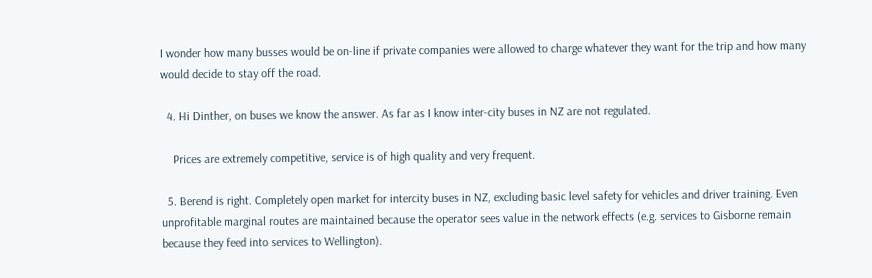I wonder how many busses would be on-line if private companies were allowed to charge whatever they want for the trip and how many would decide to stay off the road.

  4. Hi Dinther, on buses we know the answer. As far as I know inter-city buses in NZ are not regulated.

    Prices are extremely competitive, service is of high quality and very frequent.

  5. Berend is right. Completely open market for intercity buses in NZ, excluding basic level safety for vehicles and driver training. Even unprofitable marginal routes are maintained because the operator sees value in the network effects (e.g. services to Gisborne remain because they feed into services to Wellington).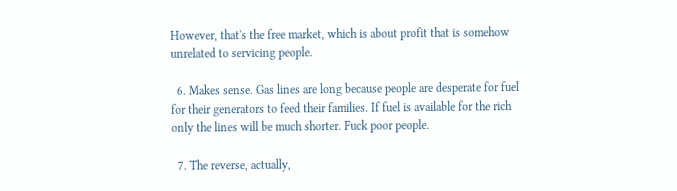However, that's the free market, which is about profit that is somehow unrelated to servicing people.

  6. Makes sense. Gas lines are long because people are desperate for fuel for their generators to feed their families. If fuel is available for the rich only the lines will be much shorter. Fuck poor people.

  7. The reverse, actually,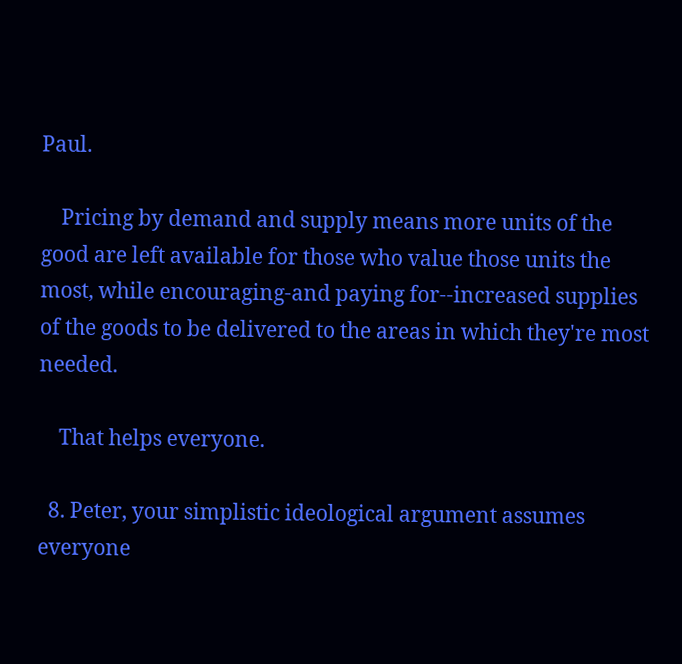Paul.

    Pricing by demand and supply means more units of the good are left available for those who value those units the most, while encouraging-and paying for--increased supplies of the goods to be delivered to the areas in which they're most needed.

    That helps everyone.

  8. Peter, your simplistic ideological argument assumes everyone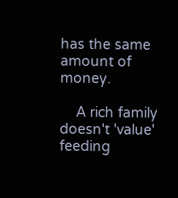has the same amount of money.

    A rich family doesn't 'value' feeding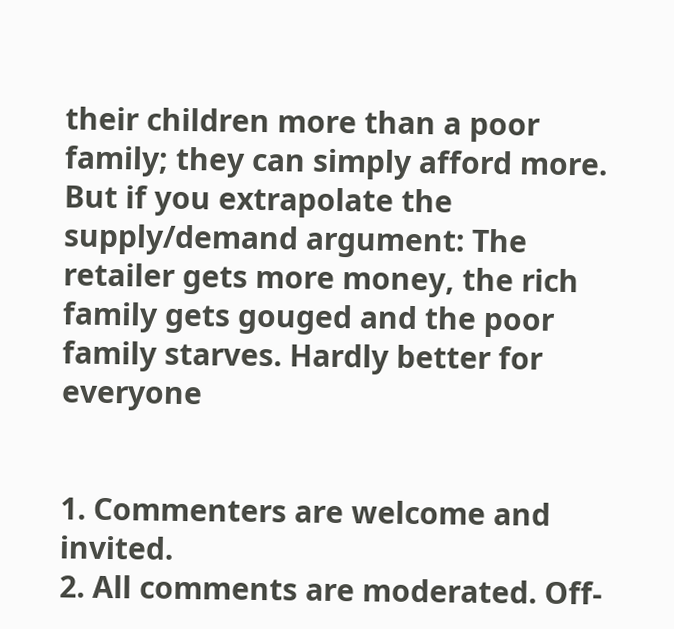their children more than a poor family; they can simply afford more. But if you extrapolate the supply/demand argument: The retailer gets more money, the rich family gets gouged and the poor family starves. Hardly better for everyone


1. Commenters are welcome and invited.
2. All comments are moderated. Off-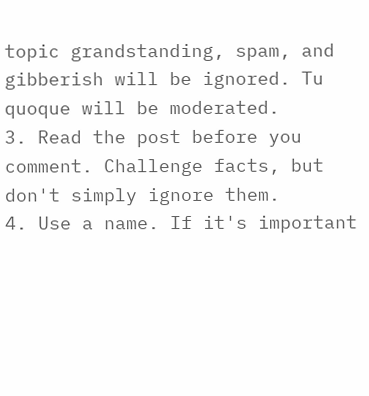topic grandstanding, spam, and gibberish will be ignored. Tu quoque will be moderated.
3. Read the post before you comment. Challenge facts, but don't simply ignore them.
4. Use a name. If it's important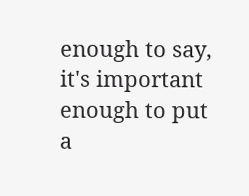enough to say, it's important enough to put a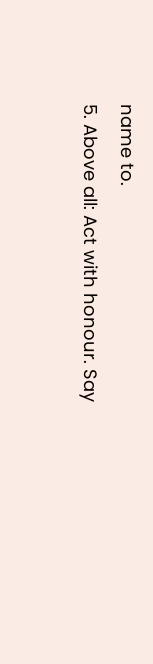name to.
5. Above all: Act with honour. Say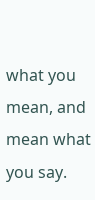what you mean, and mean what you say.